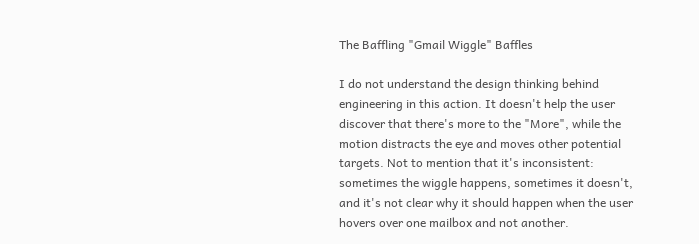The Baffling "Gmail Wiggle" Baffles

I do not understand the design thinking behind engineering in this action. It doesn't help the user discover that there's more to the "More", while the motion distracts the eye and moves other potential targets. Not to mention that it's inconsistent: sometimes the wiggle happens, sometimes it doesn't, and it's not clear why it should happen when the user hovers over one mailbox and not another.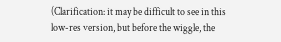(Clarification: it may be difficult to see in this low-res version, but before the wiggle, the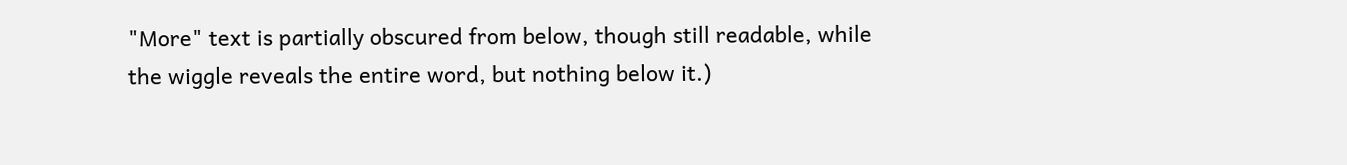"More" text is partially obscured from below, though still readable, while the wiggle reveals the entire word, but nothing below it.)